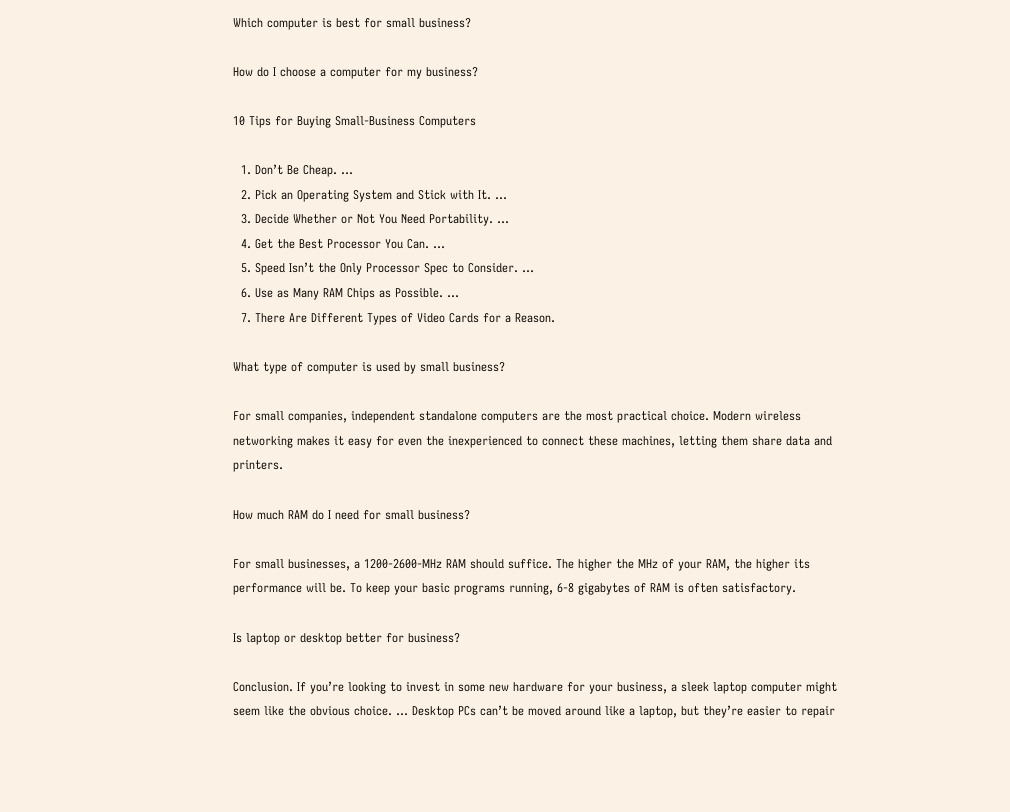Which computer is best for small business?

How do I choose a computer for my business?

10 Tips for Buying Small-Business Computers

  1. Don’t Be Cheap. …
  2. Pick an Operating System and Stick with It. …
  3. Decide Whether or Not You Need Portability. …
  4. Get the Best Processor You Can. …
  5. Speed Isn’t the Only Processor Spec to Consider. …
  6. Use as Many RAM Chips as Possible. …
  7. There Are Different Types of Video Cards for a Reason.

What type of computer is used by small business?

For small companies, independent standalone computers are the most practical choice. Modern wireless networking makes it easy for even the inexperienced to connect these machines, letting them share data and printers.

How much RAM do I need for small business?

For small businesses, a 1200-2600-MHz RAM should suffice. The higher the MHz of your RAM, the higher its performance will be. To keep your basic programs running, 6-8 gigabytes of RAM is often satisfactory.

Is laptop or desktop better for business?

Conclusion. If you’re looking to invest in some new hardware for your business, a sleek laptop computer might seem like the obvious choice. … Desktop PCs can’t be moved around like a laptop, but they’re easier to repair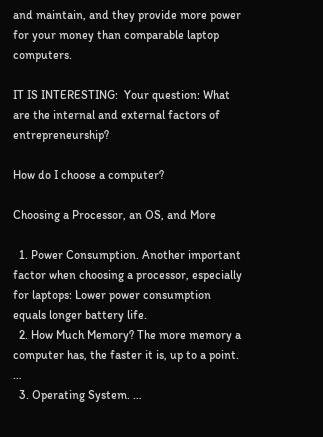and maintain, and they provide more power for your money than comparable laptop computers.

IT IS INTERESTING:  Your question: What are the internal and external factors of entrepreneurship?

How do I choose a computer?

Choosing a Processor, an OS, and More

  1. Power Consumption. Another important factor when choosing a processor, especially for laptops: Lower power consumption equals longer battery life.
  2. How Much Memory? The more memory a computer has, the faster it is, up to a point. …
  3. Operating System. …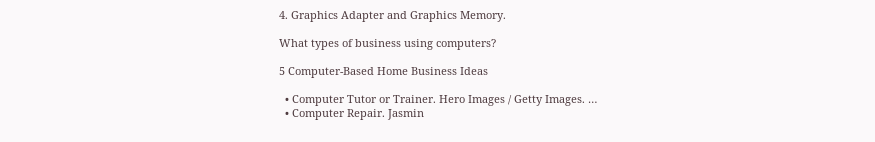4. Graphics Adapter and Graphics Memory.

What types of business using computers?

5 Computer-Based Home Business Ideas

  • Computer Tutor or Trainer. Hero Images / Getty Images. …
  • Computer Repair. Jasmin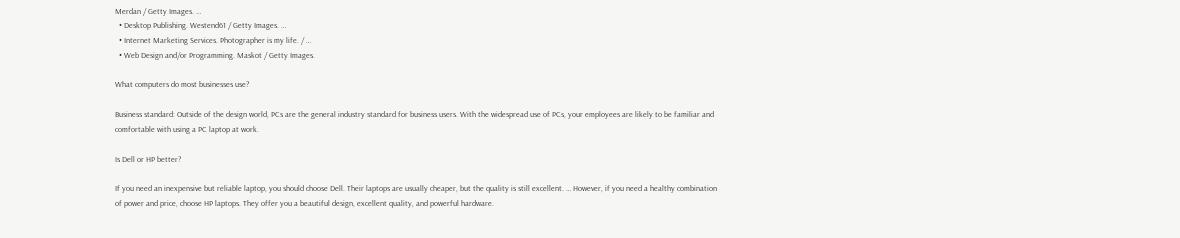Merdan / Getty Images. …
  • Desktop Publishing. Westend61 / Getty Images. …
  • Internet Marketing Services. Photographer is my life. / …
  • Web Design and/or Programming. Maskot / Getty Images.

What computers do most businesses use?

Business standard: Outside of the design world, PCs are the general industry standard for business users. With the widespread use of PCs, your employees are likely to be familiar and comfortable with using a PC laptop at work.

Is Dell or HP better?

If you need an inexpensive but reliable laptop, you should choose Dell. Their laptops are usually cheaper, but the quality is still excellent. … However, if you need a healthy combination of power and price, choose HP laptops. They offer you a beautiful design, excellent quality, and powerful hardware.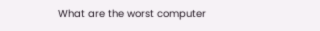What are the worst computer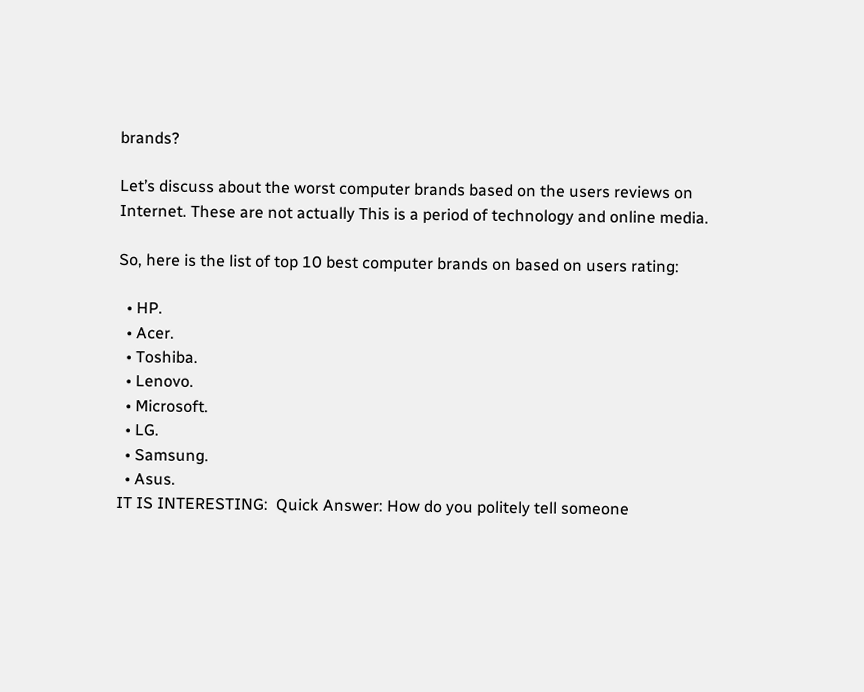brands?

Let’s discuss about the worst computer brands based on the users reviews on Internet. These are not actually This is a period of technology and online media.

So, here is the list of top 10 best computer brands on based on users rating:

  • HP.
  • Acer.
  • Toshiba.
  • Lenovo.
  • Microsoft.
  • LG.
  • Samsung.
  • Asus.
IT IS INTERESTING:  Quick Answer: How do you politely tell someone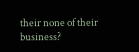their none of their business?